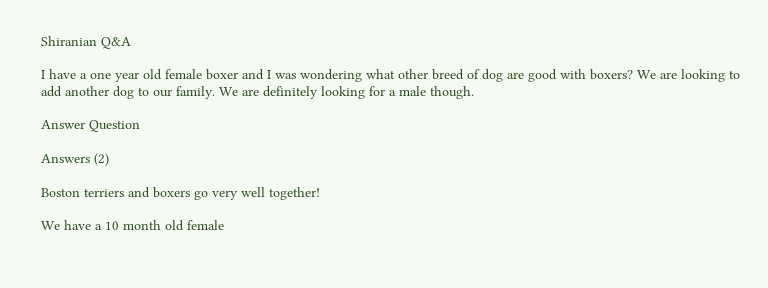Shiranian Q&A

I have a one year old female boxer and I was wondering what other breed of dog are good with boxers? We are looking to add another dog to our family. We are definitely looking for a male though.

Answer Question

Answers (2)

Boston terriers and boxers go very well together!

We have a 10 month old female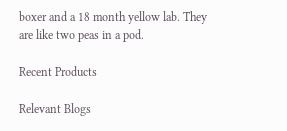boxer and a 18 month yellow lab. They are like two peas in a pod.

Recent Products

Relevant Blogs